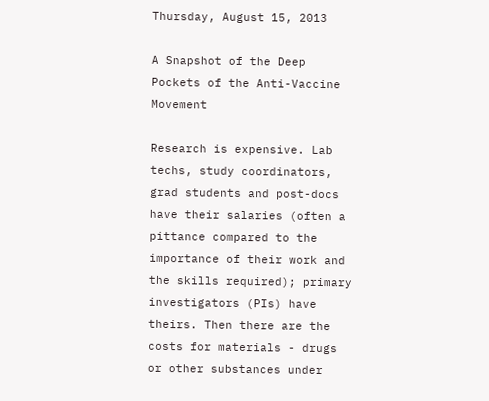Thursday, August 15, 2013

A Snapshot of the Deep Pockets of the Anti-Vaccine Movement

Research is expensive. Lab techs, study coordinators, grad students and post-docs have their salaries (often a pittance compared to the importance of their work and the skills required); primary investigators (PIs) have theirs. Then there are the costs for materials - drugs or other substances under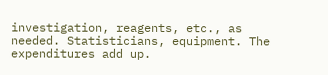investigation, reagents, etc., as needed. Statisticians, equipment. The expenditures add up.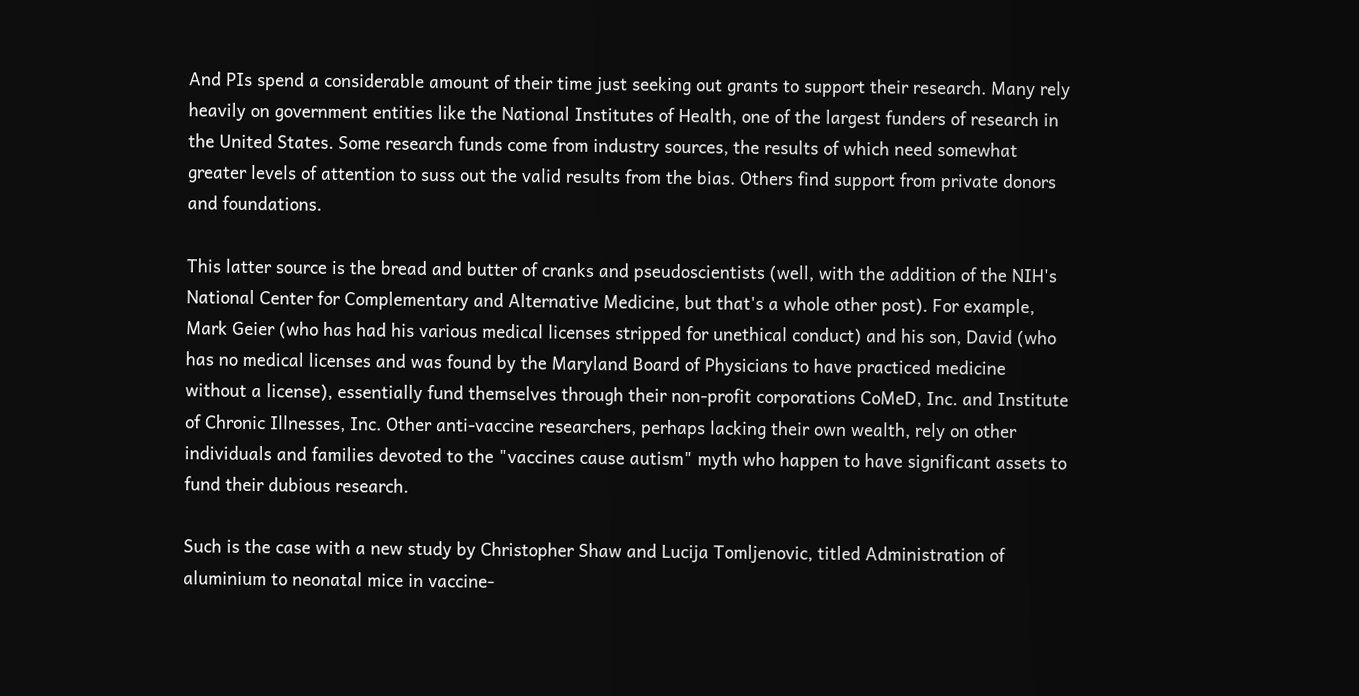And PIs spend a considerable amount of their time just seeking out grants to support their research. Many rely heavily on government entities like the National Institutes of Health, one of the largest funders of research in the United States. Some research funds come from industry sources, the results of which need somewhat greater levels of attention to suss out the valid results from the bias. Others find support from private donors and foundations.

This latter source is the bread and butter of cranks and pseudoscientists (well, with the addition of the NIH's National Center for Complementary and Alternative Medicine, but that's a whole other post). For example, Mark Geier (who has had his various medical licenses stripped for unethical conduct) and his son, David (who has no medical licenses and was found by the Maryland Board of Physicians to have practiced medicine without a license), essentially fund themselves through their non-profit corporations CoMeD, Inc. and Institute of Chronic Illnesses, Inc. Other anti-vaccine researchers, perhaps lacking their own wealth, rely on other individuals and families devoted to the "vaccines cause autism" myth who happen to have significant assets to fund their dubious research.

Such is the case with a new study by Christopher Shaw and Lucija Tomljenovic, titled Administration of aluminium to neonatal mice in vaccine-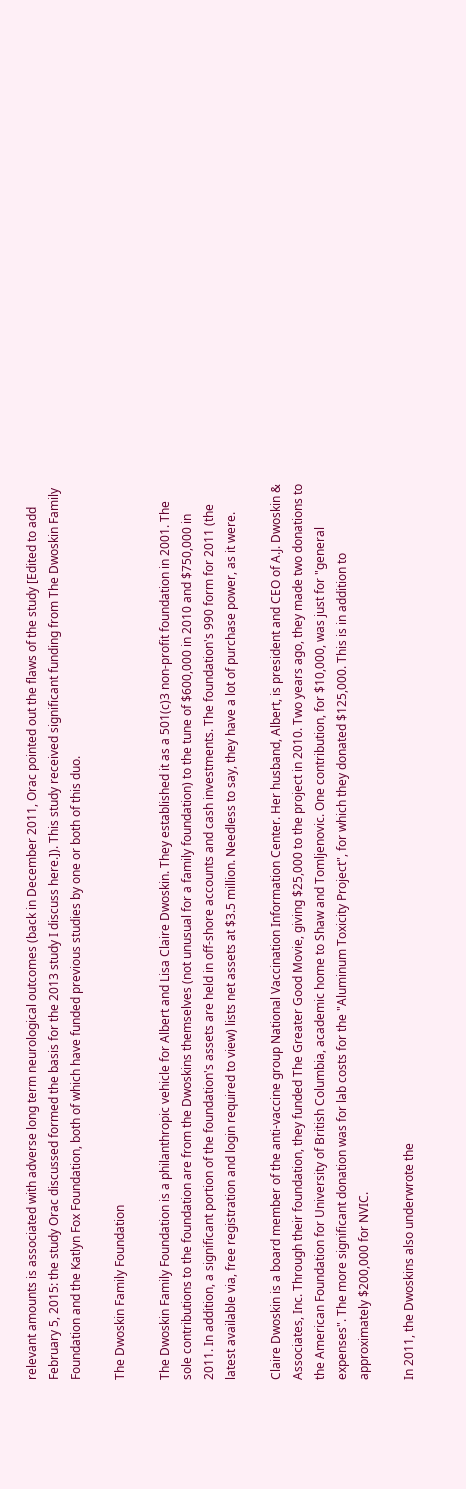relevant amounts is associated with adverse long term neurological outcomes (back in December 2011, Orac pointed out the flaws of the study [Edited to add February 5, 2015: the study Orac discussed formed the basis for the 2013 study I discuss here.]). This study received significant funding from The Dwoskin Family Foundation and the Katlyn Fox Foundation, both of which have funded previous studies by one or both of this duo.

The Dwoskin Family Foundation

The Dwoskin Family Foundation is a philanthropic vehicle for Albert and Lisa Claire Dwoskin. They established it as a 501(c)3 non-profit foundation in 2001. The sole contributions to the foundation are from the Dwoskins themselves (not unusual for a family foundation) to the tune of $600,000 in 2010 and $750,000 in 2011. In addition, a significant portion of the foundation's assets are held in off-shore accounts and cash investments. The foundation's 990 form for 2011 (the latest available via, free registration and login required to view) lists net assets at $3.5 million. Needless to say, they have a lot of purchase power, as it were.

Claire Dwoskin is a board member of the anti-vaccine group National Vaccination Information Center. Her husband, Albert, is president and CEO of A.J. Dwoskin & Associates, Inc. Through their foundation, they funded The Greater Good Movie, giving $25,000 to the project in 2010. Two years ago, they made two donations to the American Foundation for University of British Columbia, academic home to Shaw and Tomljenovic. One contribution, for $10,000, was just for "general expenses". The more significant donation was for lab costs for the "Aluminum Toxicity Project", for which they donated $125,000. This is in addition to approximately $200,000 for NVIC.

In 2011, the Dwoskins also underwrote the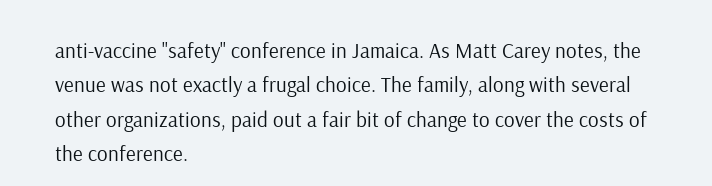anti-vaccine "safety" conference in Jamaica. As Matt Carey notes, the venue was not exactly a frugal choice. The family, along with several other organizations, paid out a fair bit of change to cover the costs of the conference.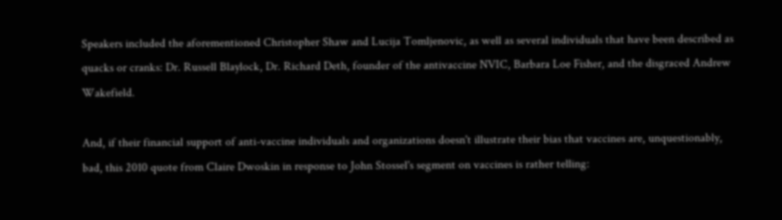Speakers included the aforementioned Christopher Shaw and Lucija Tomljenovic, as well as several individuals that have been described as quacks or cranks: Dr. Russell Blaylock, Dr. Richard Deth, founder of the antivaccine NVIC, Barbara Loe Fisher, and the disgraced Andrew Wakefield.

And, if their financial support of anti-vaccine individuals and organizations doesn't illustrate their bias that vaccines are, unquestionably, bad, this 2010 quote from Claire Dwoskin in response to John Stossel's segment on vaccines is rather telling: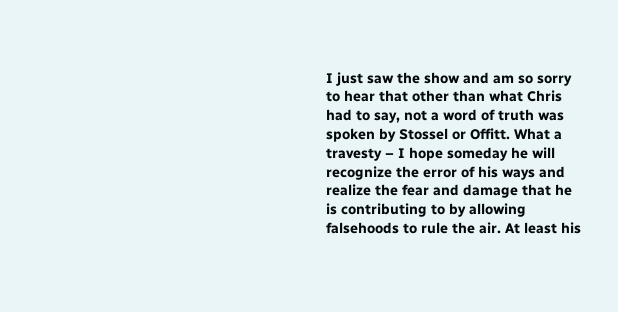I just saw the show and am so sorry to hear that other than what Chris had to say, not a word of truth was spoken by Stossel or Offitt. What a travesty – I hope someday he will recognize the error of his ways and realize the fear and damage that he is contributing to by allowing falsehoods to rule the air. At least his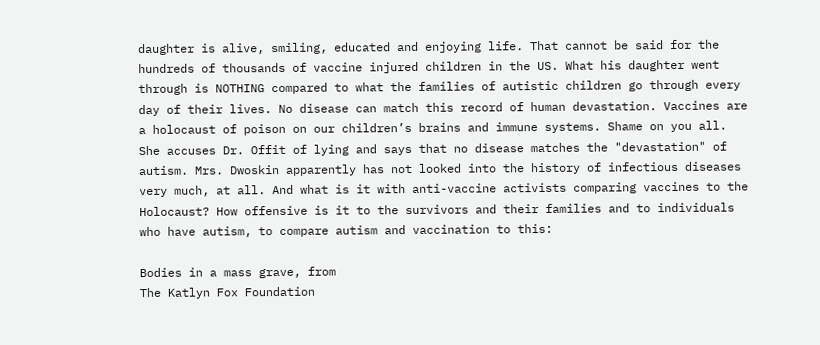daughter is alive, smiling, educated and enjoying life. That cannot be said for the hundreds of thousands of vaccine injured children in the US. What his daughter went through is NOTHING compared to what the families of autistic children go through every day of their lives. No disease can match this record of human devastation. Vaccines are a holocaust of poison on our children’s brains and immune systems. Shame on you all.
She accuses Dr. Offit of lying and says that no disease matches the "devastation" of autism. Mrs. Dwoskin apparently has not looked into the history of infectious diseases very much, at all. And what is it with anti-vaccine activists comparing vaccines to the Holocaust? How offensive is it to the survivors and their families and to individuals who have autism, to compare autism and vaccination to this:

Bodies in a mass grave, from
The Katlyn Fox Foundation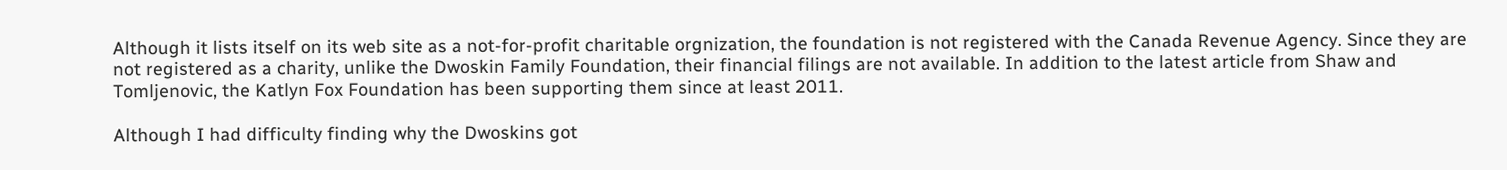Although it lists itself on its web site as a not-for-profit charitable orgnization, the foundation is not registered with the Canada Revenue Agency. Since they are not registered as a charity, unlike the Dwoskin Family Foundation, their financial filings are not available. In addition to the latest article from Shaw and Tomljenovic, the Katlyn Fox Foundation has been supporting them since at least 2011.

Although I had difficulty finding why the Dwoskins got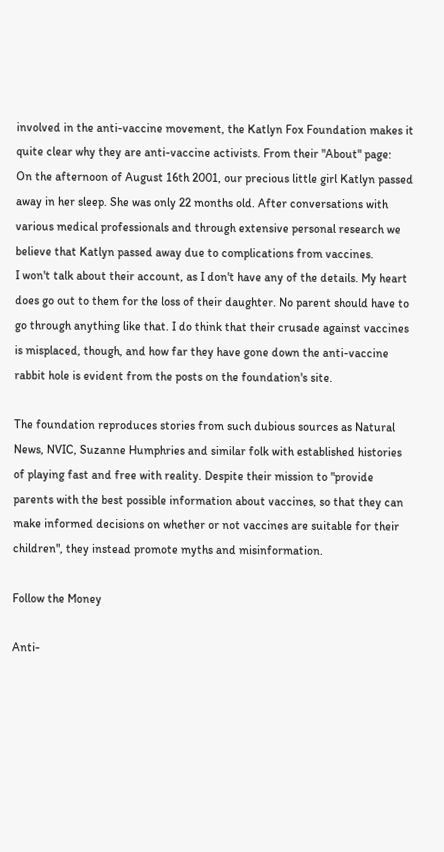involved in the anti-vaccine movement, the Katlyn Fox Foundation makes it quite clear why they are anti-vaccine activists. From their "About" page:
On the afternoon of August 16th 2001, our precious little girl Katlyn passed away in her sleep. She was only 22 months old. After conversations with various medical professionals and through extensive personal research we believe that Katlyn passed away due to complications from vaccines.
I won't talk about their account, as I don't have any of the details. My heart does go out to them for the loss of their daughter. No parent should have to go through anything like that. I do think that their crusade against vaccines is misplaced, though, and how far they have gone down the anti-vaccine rabbit hole is evident from the posts on the foundation's site.

The foundation reproduces stories from such dubious sources as Natural News, NVIC, Suzanne Humphries and similar folk with established histories of playing fast and free with reality. Despite their mission to "provide parents with the best possible information about vaccines, so that they can make informed decisions on whether or not vaccines are suitable for their children", they instead promote myths and misinformation.

Follow the Money

Anti-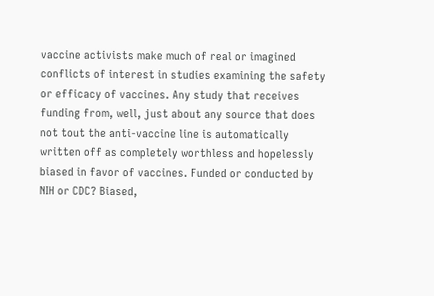vaccine activists make much of real or imagined conflicts of interest in studies examining the safety or efficacy of vaccines. Any study that receives funding from, well, just about any source that does not tout the anti-vaccine line is automatically written off as completely worthless and hopelessly biased in favor of vaccines. Funded or conducted by NIH or CDC? Biased,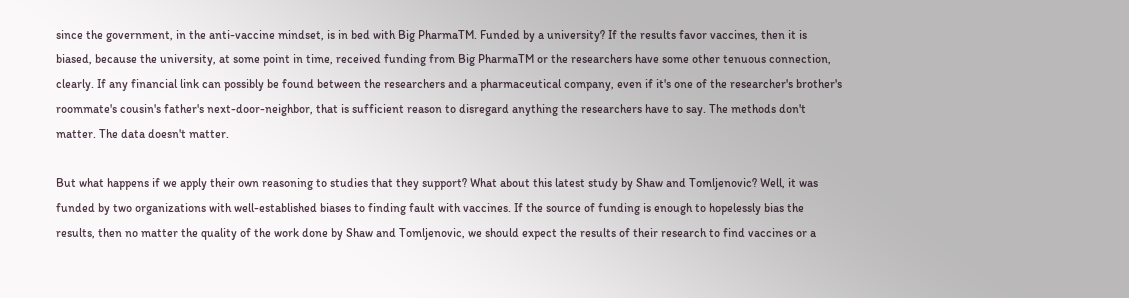since the government, in the anti-vaccine mindset, is in bed with Big PharmaTM. Funded by a university? If the results favor vaccines, then it is biased, because the university, at some point in time, received funding from Big PharmaTM or the researchers have some other tenuous connection, clearly. If any financial link can possibly be found between the researchers and a pharmaceutical company, even if it's one of the researcher's brother's roommate's cousin's father's next-door-neighbor, that is sufficient reason to disregard anything the researchers have to say. The methods don't matter. The data doesn't matter.

But what happens if we apply their own reasoning to studies that they support? What about this latest study by Shaw and Tomljenovic? Well, it was funded by two organizations with well-established biases to finding fault with vaccines. If the source of funding is enough to hopelessly bias the results, then no matter the quality of the work done by Shaw and Tomljenovic, we should expect the results of their research to find vaccines or a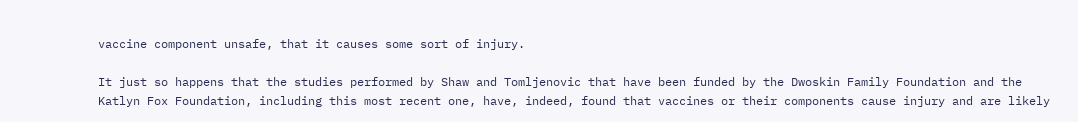vaccine component unsafe, that it causes some sort of injury.

It just so happens that the studies performed by Shaw and Tomljenovic that have been funded by the Dwoskin Family Foundation and the Katlyn Fox Foundation, including this most recent one, have, indeed, found that vaccines or their components cause injury and are likely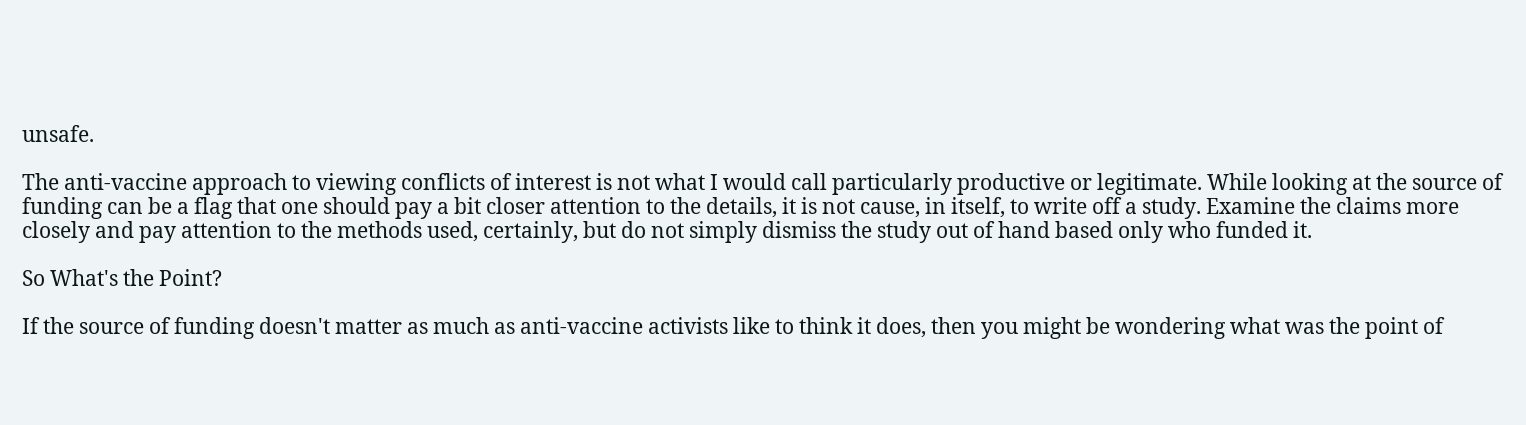unsafe.

The anti-vaccine approach to viewing conflicts of interest is not what I would call particularly productive or legitimate. While looking at the source of funding can be a flag that one should pay a bit closer attention to the details, it is not cause, in itself, to write off a study. Examine the claims more closely and pay attention to the methods used, certainly, but do not simply dismiss the study out of hand based only who funded it.

So What's the Point?

If the source of funding doesn't matter as much as anti-vaccine activists like to think it does, then you might be wondering what was the point of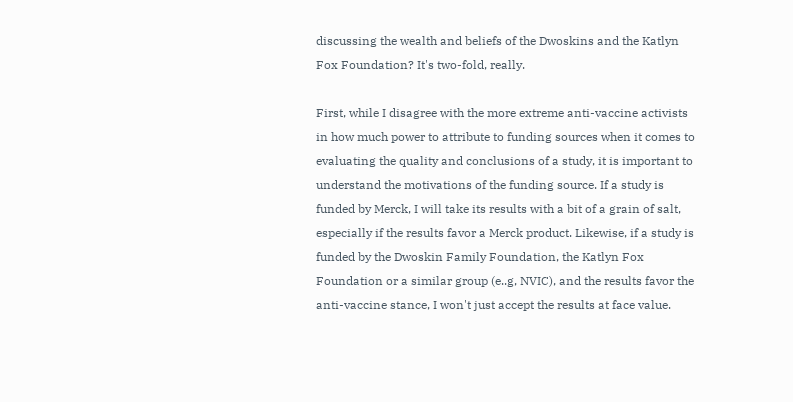discussing the wealth and beliefs of the Dwoskins and the Katlyn Fox Foundation? It's two-fold, really.

First, while I disagree with the more extreme anti-vaccine activists in how much power to attribute to funding sources when it comes to evaluating the quality and conclusions of a study, it is important to understand the motivations of the funding source. If a study is funded by Merck, I will take its results with a bit of a grain of salt, especially if the results favor a Merck product. Likewise, if a study is funded by the Dwoskin Family Foundation, the Katlyn Fox Foundation or a similar group (e..g, NVIC), and the results favor the anti-vaccine stance, I won't just accept the results at face value.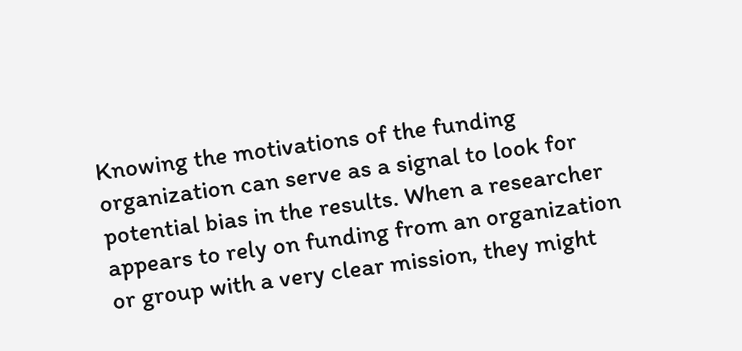Knowing the motivations of the funding organization can serve as a signal to look for potential bias in the results. When a researcher appears to rely on funding from an organization or group with a very clear mission, they might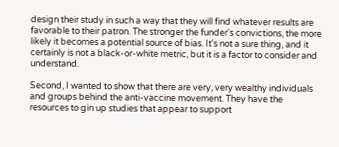design their study in such a way that they will find whatever results are favorable to their patron. The stronger the funder's convictions, the more likely it becomes a potential source of bias. It's not a sure thing, and it certainly is not a black-or-white metric, but it is a factor to consider and understand.

Second, I wanted to show that there are very, very wealthy individuals and groups behind the anti-vaccine movement. They have the resources to gin up studies that appear to support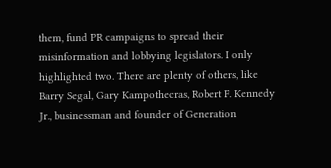them, fund PR campaigns to spread their misinformation and lobbying legislators. I only highlighted two. There are plenty of others, like Barry Segal, Gary Kampothecras, Robert F. Kennedy Jr., businessman and founder of Generation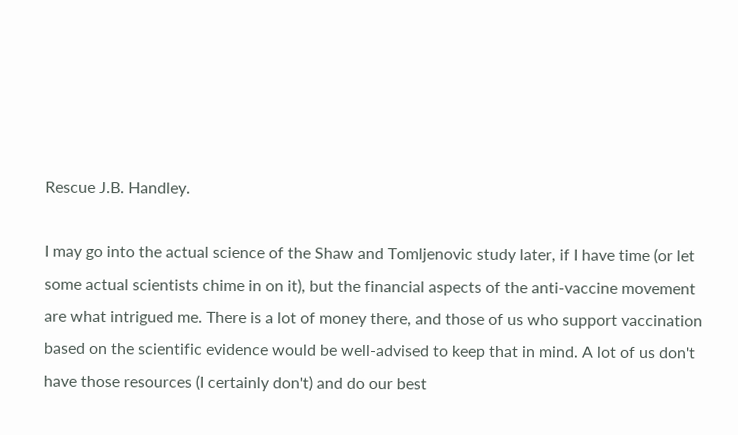Rescue J.B. Handley.

I may go into the actual science of the Shaw and Tomljenovic study later, if I have time (or let some actual scientists chime in on it), but the financial aspects of the anti-vaccine movement are what intrigued me. There is a lot of money there, and those of us who support vaccination based on the scientific evidence would be well-advised to keep that in mind. A lot of us don't have those resources (I certainly don't) and do our best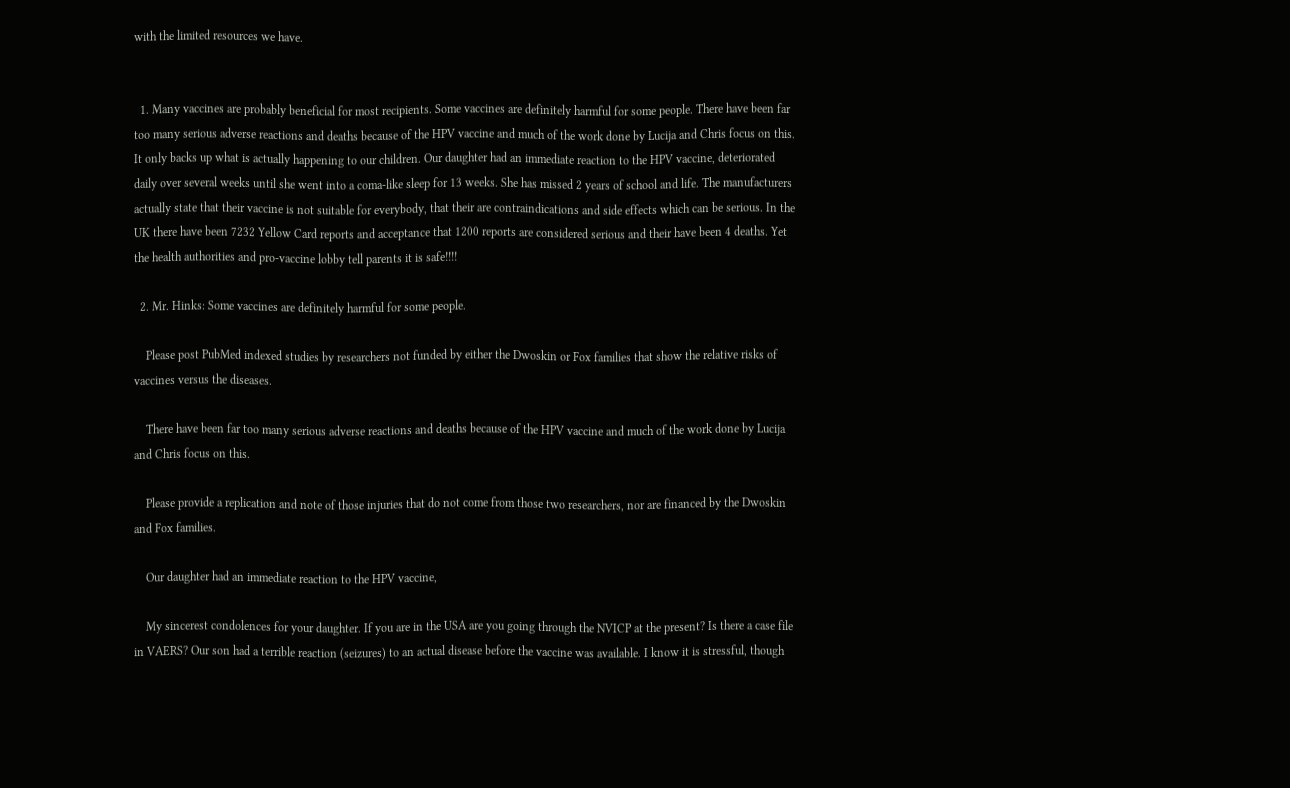with the limited resources we have.


  1. Many vaccines are probably beneficial for most recipients. Some vaccines are definitely harmful for some people. There have been far too many serious adverse reactions and deaths because of the HPV vaccine and much of the work done by Lucija and Chris focus on this. It only backs up what is actually happening to our children. Our daughter had an immediate reaction to the HPV vaccine, deteriorated daily over several weeks until she went into a coma-like sleep for 13 weeks. She has missed 2 years of school and life. The manufacturers actually state that their vaccine is not suitable for everybody, that their are contraindications and side effects which can be serious. In the UK there have been 7232 Yellow Card reports and acceptance that 1200 reports are considered serious and their have been 4 deaths. Yet the health authorities and pro-vaccine lobby tell parents it is safe!!!!

  2. Mr. Hinks: Some vaccines are definitely harmful for some people.

    Please post PubMed indexed studies by researchers not funded by either the Dwoskin or Fox families that show the relative risks of vaccines versus the diseases.

    There have been far too many serious adverse reactions and deaths because of the HPV vaccine and much of the work done by Lucija and Chris focus on this.

    Please provide a replication and note of those injuries that do not come from those two researchers, nor are financed by the Dwoskin and Fox families.

    Our daughter had an immediate reaction to the HPV vaccine,

    My sincerest condolences for your daughter. If you are in the USA are you going through the NVICP at the present? Is there a case file in VAERS? Our son had a terrible reaction (seizures) to an actual disease before the vaccine was available. I know it is stressful, though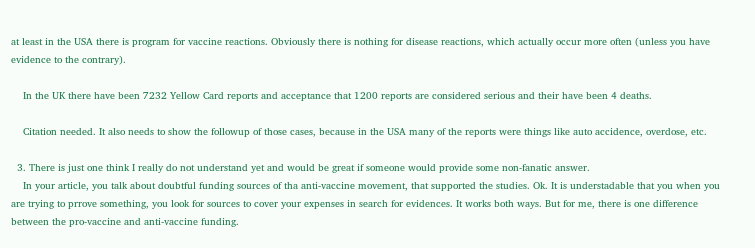at least in the USA there is program for vaccine reactions. Obviously there is nothing for disease reactions, which actually occur more often (unless you have evidence to the contrary).

    In the UK there have been 7232 Yellow Card reports and acceptance that 1200 reports are considered serious and their have been 4 deaths.

    Citation needed. It also needs to show the followup of those cases, because in the USA many of the reports were things like auto accidence, overdose, etc.

  3. There is just one think I really do not understand yet and would be great if someone would provide some non-fanatic answer.
    In your article, you talk about doubtful funding sources of tha anti-vaccine movement, that supported the studies. Ok. It is understadable that you when you are trying to prrove something, you look for sources to cover your expenses in search for evidences. It works both ways. But for me, there is one difference between the pro-vaccine and anti-vaccine funding.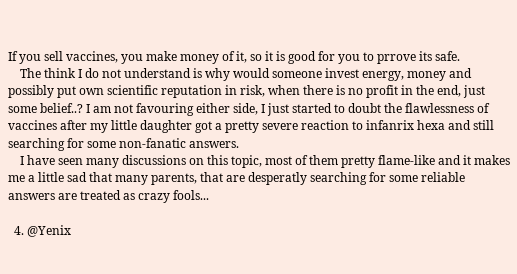If you sell vaccines, you make money of it, so it is good for you to prrove its safe.
    The think I do not understand is why would someone invest energy, money and possibly put own scientific reputation in risk, when there is no profit in the end, just some belief..? I am not favouring either side, I just started to doubt the flawlessness of vaccines after my little daughter got a pretty severe reaction to infanrix hexa and still searching for some non-fanatic answers.
    I have seen many discussions on this topic, most of them pretty flame-like and it makes me a little sad that many parents, that are desperatly searching for some reliable answers are treated as crazy fools...

  4. @Yenix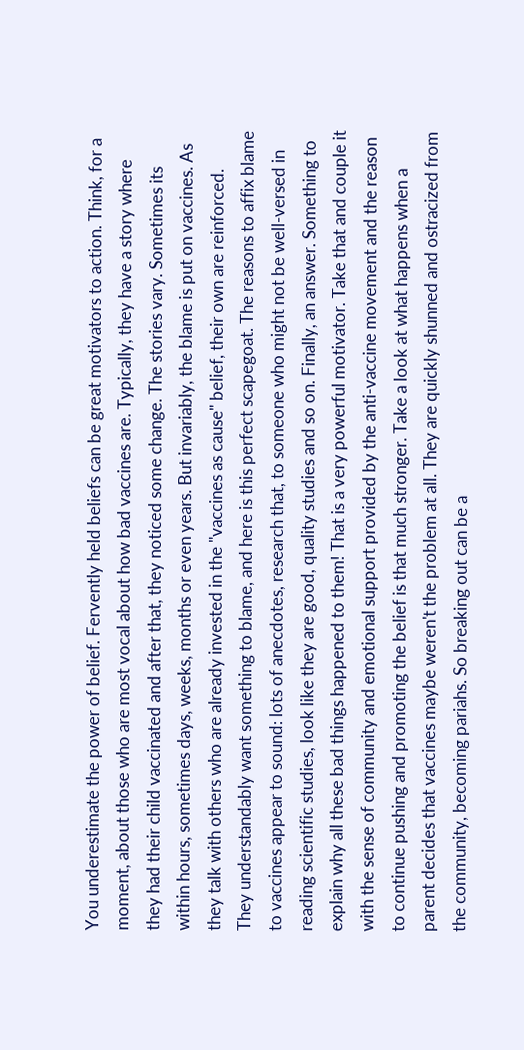You underestimate the power of belief. Fervently held beliefs can be great motivators to action. Think, for a moment, about those who are most vocal about how bad vaccines are. Typically, they have a story where they had their child vaccinated and after that, they noticed some change. The stories vary. Sometimes its within hours, sometimes days, weeks, months or even years. But invariably, the blame is put on vaccines. As they talk with others who are already invested in the "vaccines as cause" belief, their own are reinforced. They understandably want something to blame, and here is this perfect scapegoat. The reasons to affix blame to vaccines appear to sound: lots of anecdotes, research that, to someone who might not be well-versed in reading scientific studies, look like they are good, quality studies and so on. Finally, an answer. Something to explain why all these bad things happened to them! That is a very powerful motivator. Take that and couple it with the sense of community and emotional support provided by the anti-vaccine movement and the reason to continue pushing and promoting the belief is that much stronger. Take a look at what happens when a parent decides that vaccines maybe weren't the problem at all. They are quickly shunned and ostracized from the community, becoming pariahs. So breaking out can be a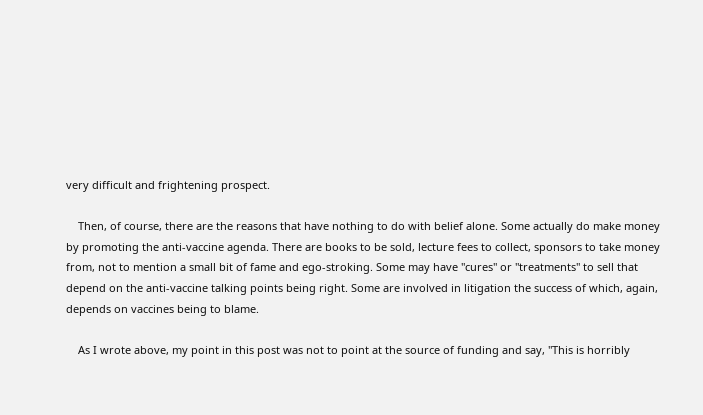very difficult and frightening prospect.

    Then, of course, there are the reasons that have nothing to do with belief alone. Some actually do make money by promoting the anti-vaccine agenda. There are books to be sold, lecture fees to collect, sponsors to take money from, not to mention a small bit of fame and ego-stroking. Some may have "cures" or "treatments" to sell that depend on the anti-vaccine talking points being right. Some are involved in litigation the success of which, again, depends on vaccines being to blame.

    As I wrote above, my point in this post was not to point at the source of funding and say, "This is horribly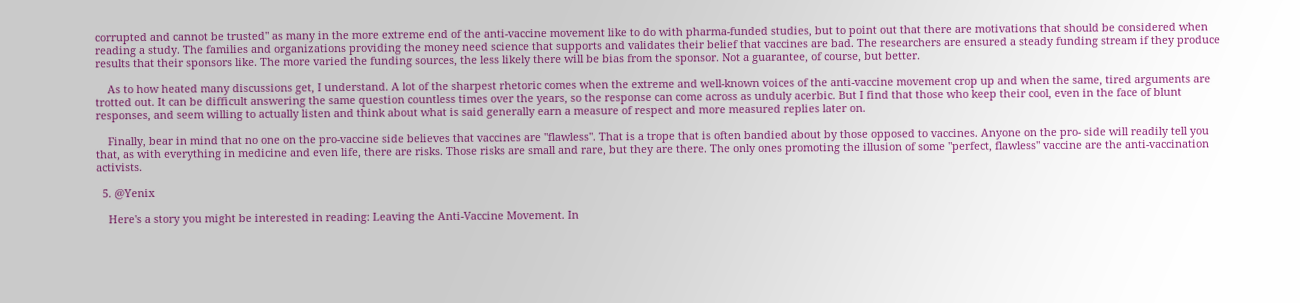corrupted and cannot be trusted" as many in the more extreme end of the anti-vaccine movement like to do with pharma-funded studies, but to point out that there are motivations that should be considered when reading a study. The families and organizations providing the money need science that supports and validates their belief that vaccines are bad. The researchers are ensured a steady funding stream if they produce results that their sponsors like. The more varied the funding sources, the less likely there will be bias from the sponsor. Not a guarantee, of course, but better.

    As to how heated many discussions get, I understand. A lot of the sharpest rhetoric comes when the extreme and well-known voices of the anti-vaccine movement crop up and when the same, tired arguments are trotted out. It can be difficult answering the same question countless times over the years, so the response can come across as unduly acerbic. But I find that those who keep their cool, even in the face of blunt responses, and seem willing to actually listen and think about what is said generally earn a measure of respect and more measured replies later on.

    Finally, bear in mind that no one on the pro-vaccine side believes that vaccines are "flawless". That is a trope that is often bandied about by those opposed to vaccines. Anyone on the pro- side will readily tell you that, as with everything in medicine and even life, there are risks. Those risks are small and rare, but they are there. The only ones promoting the illusion of some "perfect, flawless" vaccine are the anti-vaccination activists.

  5. @Yenix

    Here's a story you might be interested in reading: Leaving the Anti-Vaccine Movement. In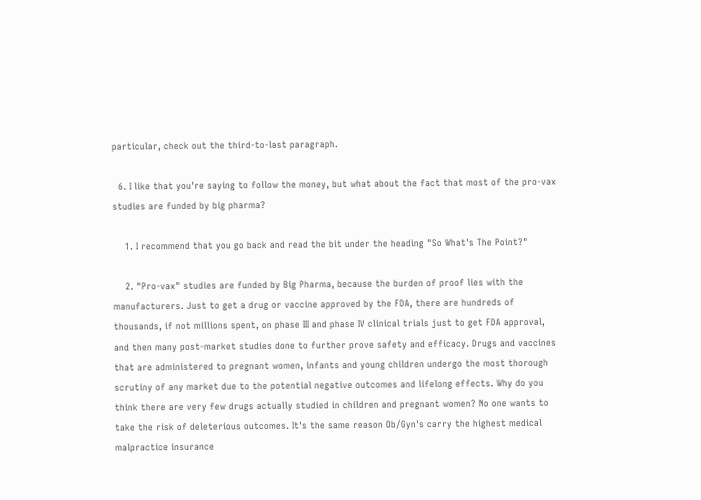particular, check out the third-to-last paragraph.

  6. I like that you're saying to follow the money, but what about the fact that most of the pro-vax studies are funded by big pharma?

    1. I recommend that you go back and read the bit under the heading "So What's The Point?"

    2. "Pro-vax" studies are funded by Big Pharma, because the burden of proof lies with the manufacturers. Just to get a drug or vaccine approved by the FDA, there are hundreds of thousands, if not millions spent, on phase III and phase IV clinical trials just to get FDA approval, and then many post-market studies done to further prove safety and efficacy. Drugs and vaccines that are administered to pregnant women, infants and young children undergo the most thorough scrutiny of any market due to the potential negative outcomes and lifelong effects. Why do you think there are very few drugs actually studied in children and pregnant women? No one wants to take the risk of deleterious outcomes. It's the same reason Ob/Gyn's carry the highest medical malpractice insurance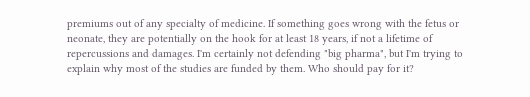premiums out of any specialty of medicine. If something goes wrong with the fetus or neonate, they are potentially on the hook for at least 18 years, if not a lifetime of repercussions and damages. I'm certainly not defending "big pharma", but I'm trying to explain why most of the studies are funded by them. Who should pay for it?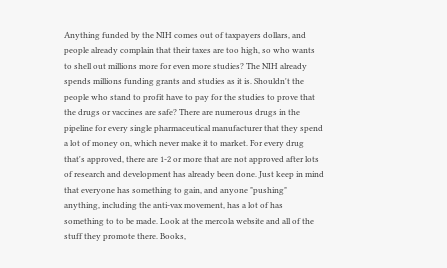Anything funded by the NIH comes out of taxpayers dollars, and people already complain that their taxes are too high, so who wants to shell out millions more for even more studies? The NIH already spends millions funding grants and studies as it is. Shouldn't the people who stand to profit have to pay for the studies to prove that the drugs or vaccines are safe? There are numerous drugs in the pipeline for every single pharmaceutical manufacturer that they spend a lot of money on, which never make it to market. For every drug that's approved, there are 1-2 or more that are not approved after lots of research and development has already been done. Just keep in mind that everyone has something to gain, and anyone "pushing" anything, including the anti-vax movement, has a lot of has something to to be made. Look at the mercola website and all of the stuff they promote there. Books,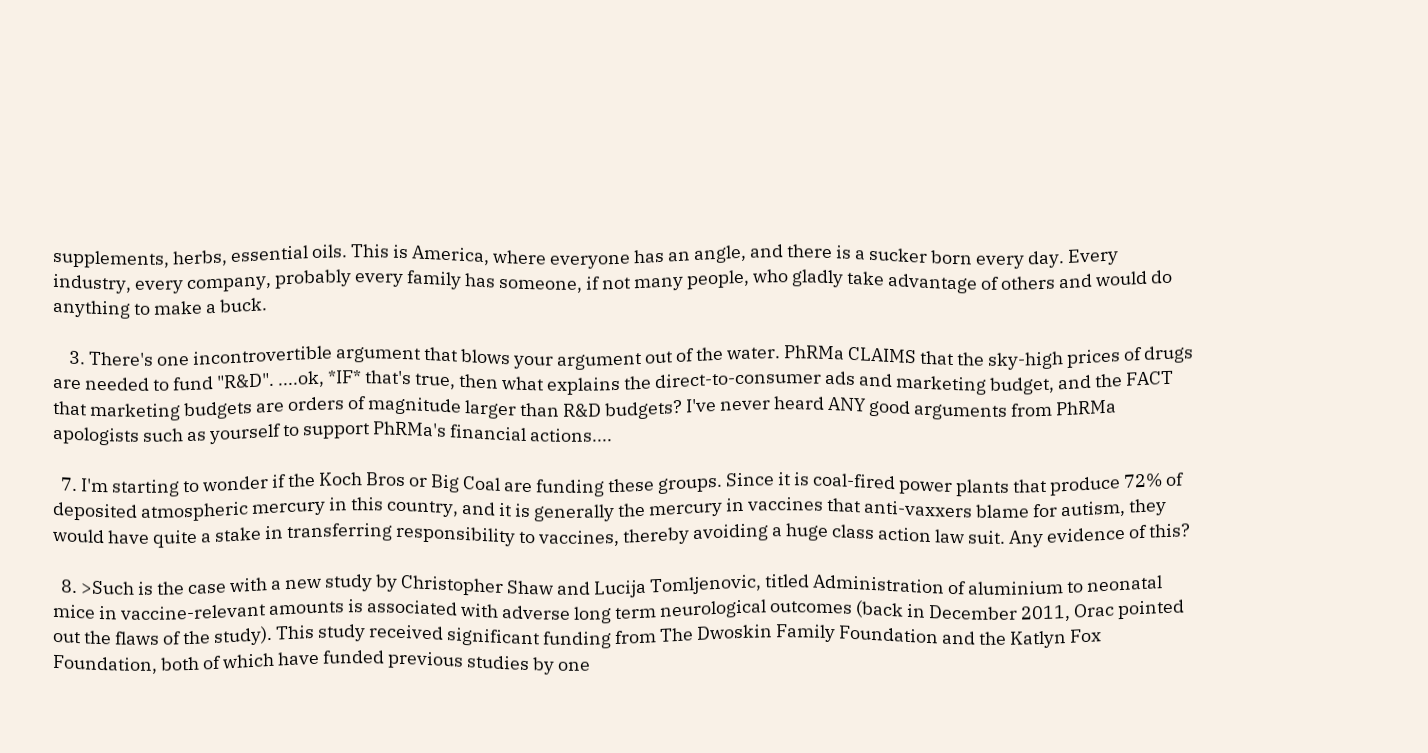supplements, herbs, essential oils. This is America, where everyone has an angle, and there is a sucker born every day. Every industry, every company, probably every family has someone, if not many people, who gladly take advantage of others and would do anything to make a buck.

    3. There's one incontrovertible argument that blows your argument out of the water. PhRMa CLAIMS that the sky-high prices of drugs are needed to fund "R&D". ....ok, *IF* that's true, then what explains the direct-to-consumer ads and marketing budget, and the FACT that marketing budgets are orders of magnitude larger than R&D budgets? I've never heard ANY good arguments from PhRMa apologists such as yourself to support PhRMa's financial actions....

  7. I'm starting to wonder if the Koch Bros or Big Coal are funding these groups. Since it is coal-fired power plants that produce 72% of deposited atmospheric mercury in this country, and it is generally the mercury in vaccines that anti-vaxxers blame for autism, they would have quite a stake in transferring responsibility to vaccines, thereby avoiding a huge class action law suit. Any evidence of this?

  8. >Such is the case with a new study by Christopher Shaw and Lucija Tomljenovic, titled Administration of aluminium to neonatal mice in vaccine-relevant amounts is associated with adverse long term neurological outcomes (back in December 2011, Orac pointed out the flaws of the study). This study received significant funding from The Dwoskin Family Foundation and the Katlyn Fox Foundation, both of which have funded previous studies by one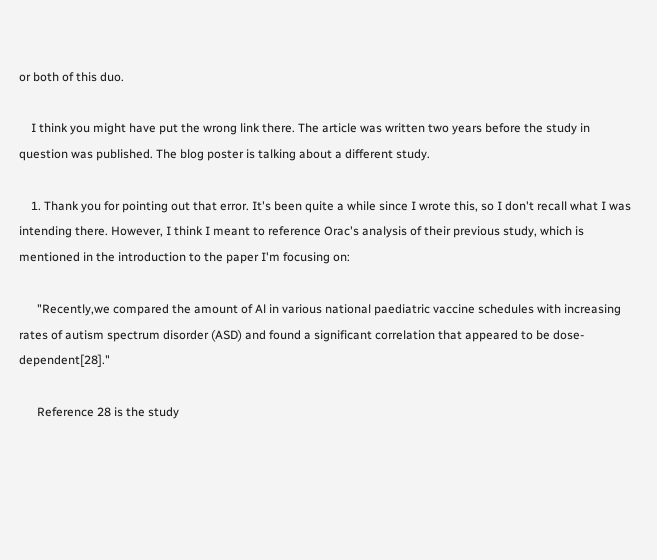or both of this duo.

    I think you might have put the wrong link there. The article was written two years before the study in question was published. The blog poster is talking about a different study.

    1. Thank you for pointing out that error. It's been quite a while since I wrote this, so I don't recall what I was intending there. However, I think I meant to reference Orac's analysis of their previous study, which is mentioned in the introduction to the paper I'm focusing on:

      "Recently,we compared the amount of Al in various national paediatric vaccine schedules with increasing rates of autism spectrum disorder (ASD) and found a significant correlation that appeared to be dose-dependent[28]."

      Reference 28 is the study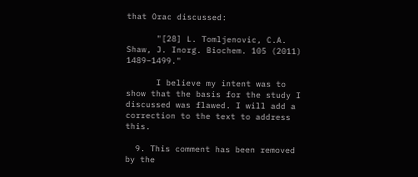that Orac discussed:

      "[28] L. Tomljenovic, C.A. Shaw, J. Inorg. Biochem. 105 (2011) 1489–1499."

      I believe my intent was to show that the basis for the study I discussed was flawed. I will add a correction to the text to address this.

  9. This comment has been removed by the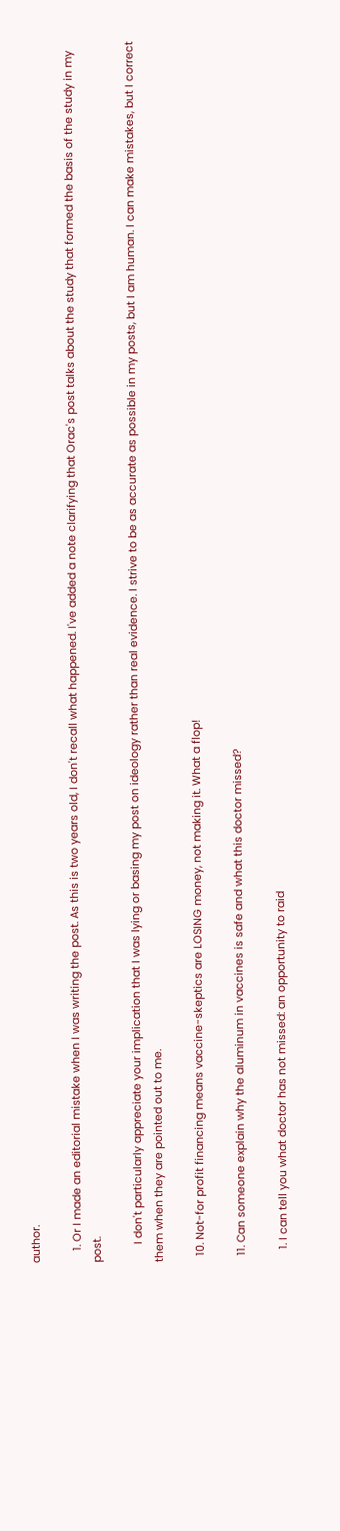author.

    1. Or I made an editorial mistake when I was writing the post. As this is two years old, I don't recall what happened. I've added a note clarifying that Orac's post talks about the study that formed the basis of the study in my post.

      I don't particularly appreciate your implication that I was lying or basing my post on ideology rather than real evidence. I strive to be as accurate as possible in my posts, but I am human. I can make mistakes, but I correct them when they are pointed out to me.

  10. Not-for profit financing means vaccine-skeptics are LOSING money, not making it. What a flop!

  11. Can someone explain why the aluminum in vaccines is safe and what this doctor missed?

    1. I can tell you what doctor has not missed: an opportunity to raid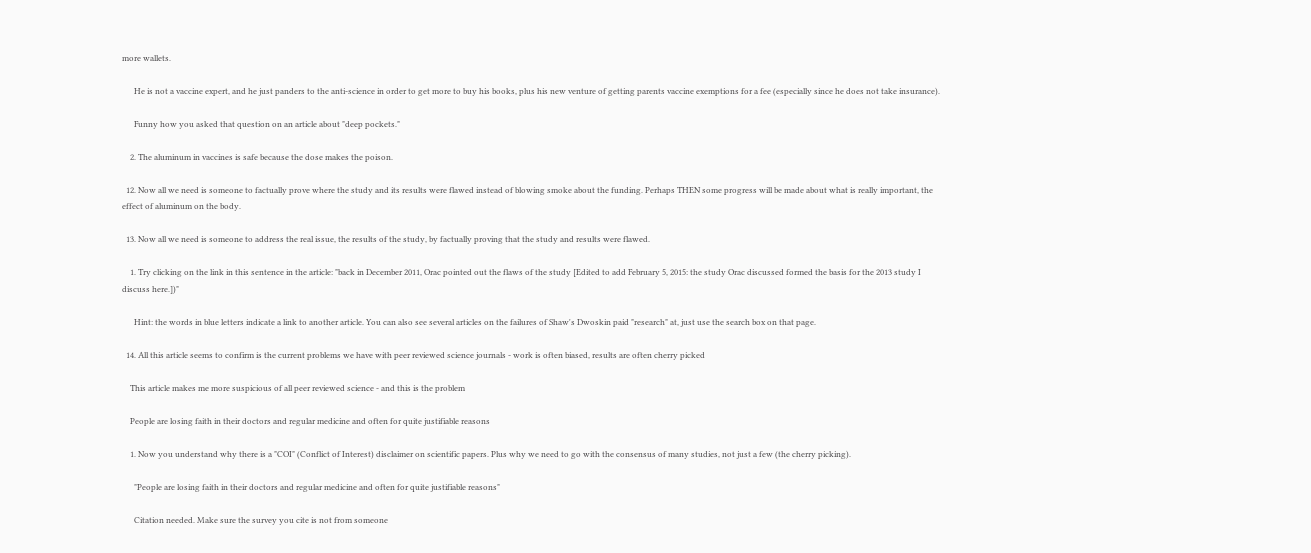more wallets.

      He is not a vaccine expert, and he just panders to the anti-science in order to get more to buy his books, plus his new venture of getting parents vaccine exemptions for a fee (especially since he does not take insurance).

      Funny how you asked that question on an article about "deep pockets."

    2. The aluminum in vaccines is safe because the dose makes the poison.

  12. Now all we need is someone to factually prove where the study and its results were flawed instead of blowing smoke about the funding. Perhaps THEN some progress will be made about what is really important, the effect of aluminum on the body.

  13. Now all we need is someone to address the real issue, the results of the study, by factually proving that the study and results were flawed.

    1. Try clicking on the link in this sentence in the article: "back in December 2011, Orac pointed out the flaws of the study [Edited to add February 5, 2015: the study Orac discussed formed the basis for the 2013 study I discuss here.])"

      Hint: the words in blue letters indicate a link to another article. You can also see several articles on the failures of Shaw's Dwoskin paid "research" at, just use the search box on that page.

  14. All this article seems to confirm is the current problems we have with peer reviewed science journals - work is often biased, results are often cherry picked

    This article makes me more suspicious of all peer reviewed science - and this is the problem

    People are losing faith in their doctors and regular medicine and often for quite justifiable reasons

    1. Now you understand why there is a "COI" (Conflict of Interest) disclaimer on scientific papers. Plus why we need to go with the consensus of many studies, not just a few (the cherry picking).

      "People are losing faith in their doctors and regular medicine and often for quite justifiable reasons"

      Citation needed. Make sure the survey you cite is not from someone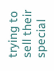trying to sell their special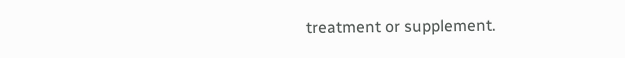treatment or supplement.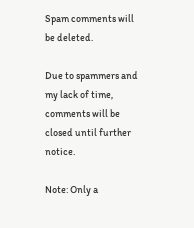Spam comments will be deleted.

Due to spammers and my lack of time, comments will be closed until further notice.

Note: Only a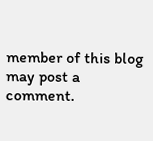member of this blog may post a comment.